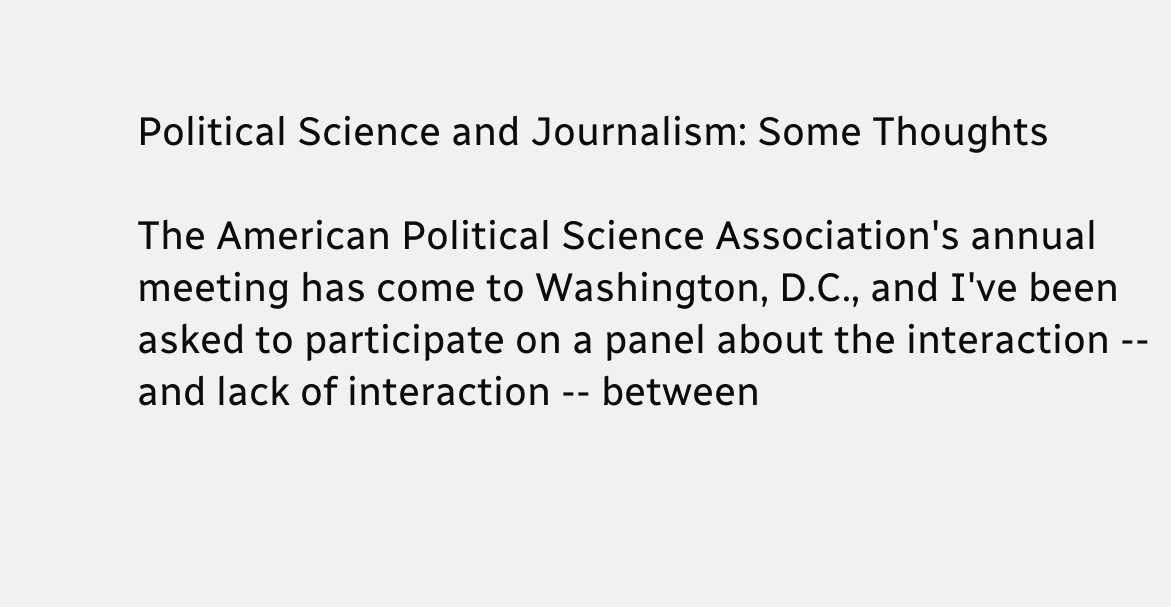Political Science and Journalism: Some Thoughts

The American Political Science Association's annual meeting has come to Washington, D.C., and I've been asked to participate on a panel about the interaction -- and lack of interaction -- between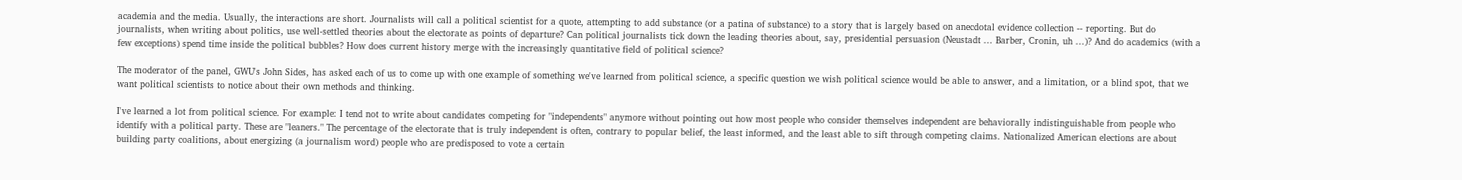academia and the media. Usually, the interactions are short. Journalists will call a political scientist for a quote, attempting to add substance (or a patina of substance) to a story that is largely based on anecdotal evidence collection -- reporting. But do journalists, when writing about politics, use well-settled theories about the electorate as points of departure? Can political journalists tick down the leading theories about, say, presidential persuasion (Neustadt ... Barber, Cronin, uh ...)? And do academics (with a few exceptions) spend time inside the political bubbles? How does current history merge with the increasingly quantitative field of political science?

The moderator of the panel, GWU's John Sides, has asked each of us to come up with one example of something we've learned from political science, a specific question we wish political science would be able to answer, and a limitation, or a blind spot, that we want political scientists to notice about their own methods and thinking.

I've learned a lot from political science. For example: I tend not to write about candidates competing for "independents" anymore without pointing out how most people who consider themselves independent are behaviorally indistinguishable from people who identify with a political party. These are "leaners." The percentage of the electorate that is truly independent is often, contrary to popular belief, the least informed, and the least able to sift through competing claims. Nationalized American elections are about building party coalitions, about energizing (a journalism word) people who are predisposed to vote a certain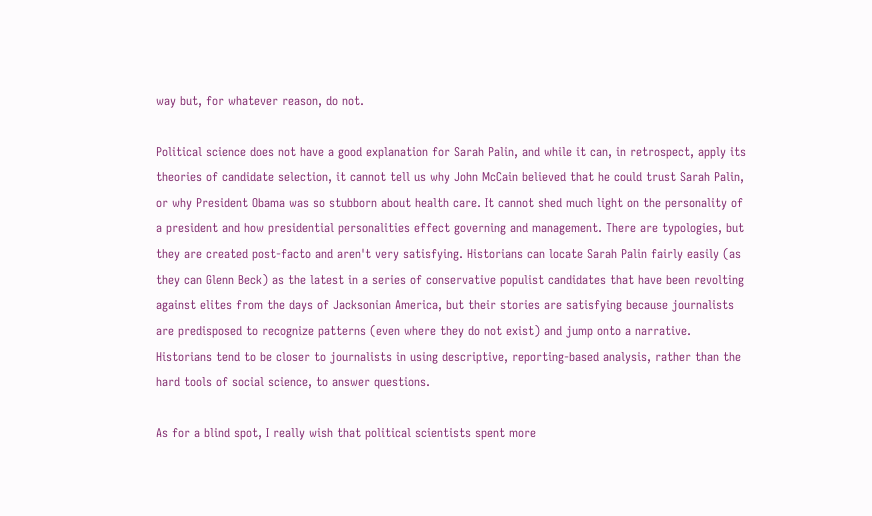way but, for whatever reason, do not.

Political science does not have a good explanation for Sarah Palin, and while it can, in retrospect, apply its theories of candidate selection, it cannot tell us why John McCain believed that he could trust Sarah Palin, or why President Obama was so stubborn about health care. It cannot shed much light on the personality of a president and how presidential personalities effect governing and management. There are typologies, but they are created post-facto and aren't very satisfying. Historians can locate Sarah Palin fairly easily (as they can Glenn Beck) as the latest in a series of conservative populist candidates that have been revolting against elites from the days of Jacksonian America, but their stories are satisfying because journalists are predisposed to recognize patterns (even where they do not exist) and jump onto a narrative. Historians tend to be closer to journalists in using descriptive, reporting-based analysis, rather than the hard tools of social science, to answer questions.

As for a blind spot, I really wish that political scientists spent more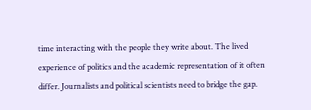time interacting with the people they write about. The lived experience of politics and the academic representation of it often differ. Journalists and political scientists need to bridge the gap.